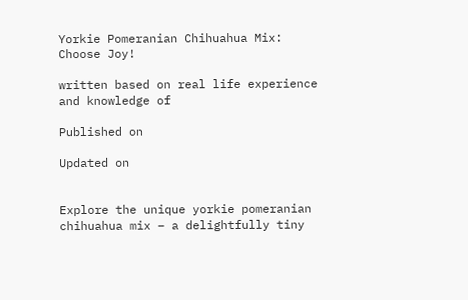Yorkie Pomeranian Chihuahua Mix: Choose Joy!

written based on real life experience and knowledge of

Published on

Updated on


Explore the unique yorkie pomeranian chihuahua mix – a delightfully tiny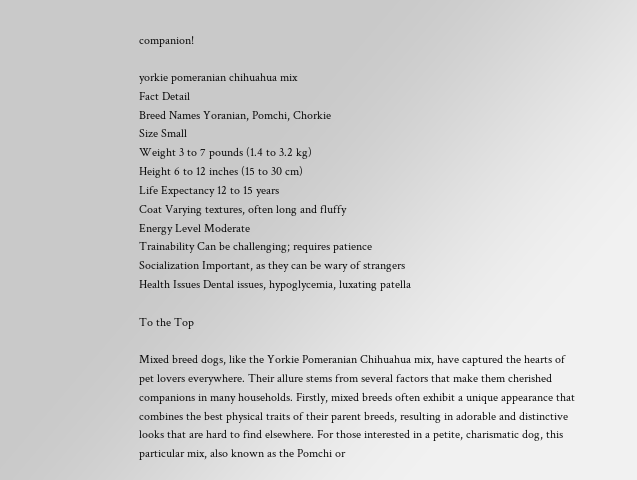companion!

yorkie pomeranian chihuahua mix
Fact Detail
Breed Names Yoranian, Pomchi, Chorkie
Size Small
Weight 3 to 7 pounds (1.4 to 3.2 kg)
Height 6 to 12 inches (15 to 30 cm)
Life Expectancy 12 to 15 years
Coat Varying textures, often long and fluffy
Energy Level Moderate
Trainability Can be challenging; requires patience
Socialization Important, as they can be wary of strangers
Health Issues Dental issues, hypoglycemia, luxating patella

To the Top

Mixed breed dogs, like the Yorkie Pomeranian Chihuahua mix, have captured the hearts of pet lovers everywhere. Their allure stems from several factors that make them cherished companions in many households. Firstly, mixed breeds often exhibit a unique appearance that combines the best physical traits of their parent breeds, resulting in adorable and distinctive looks that are hard to find elsewhere. For those interested in a petite, charismatic dog, this particular mix, also known as the Pomchi or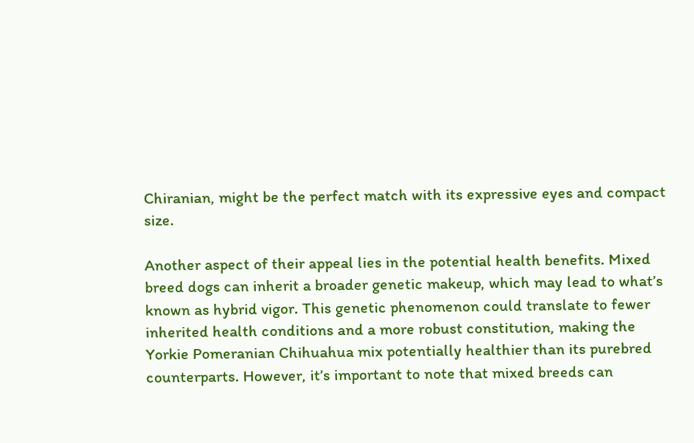Chiranian, might be the perfect match with its expressive eyes and compact size.

Another aspect of their appeal lies in the potential health benefits. Mixed breed dogs can inherit a broader genetic makeup, which may lead to what’s known as hybrid vigor. This genetic phenomenon could translate to fewer inherited health conditions and a more robust constitution, making the Yorkie Pomeranian Chihuahua mix potentially healthier than its purebred counterparts. However, it’s important to note that mixed breeds can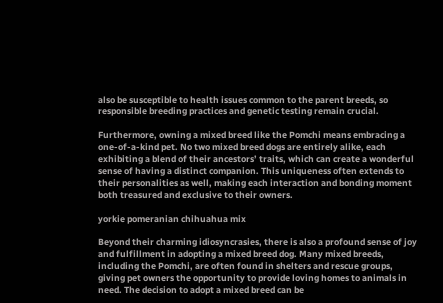also be susceptible to health issues common to the parent breeds, so responsible breeding practices and genetic testing remain crucial.

Furthermore, owning a mixed breed like the Pomchi means embracing a one-of-a-kind pet. No two mixed breed dogs are entirely alike, each exhibiting a blend of their ancestors’ traits, which can create a wonderful sense of having a distinct companion. This uniqueness often extends to their personalities as well, making each interaction and bonding moment both treasured and exclusive to their owners.

yorkie pomeranian chihuahua mix

Beyond their charming idiosyncrasies, there is also a profound sense of joy and fulfillment in adopting a mixed breed dog. Many mixed breeds, including the Pomchi, are often found in shelters and rescue groups, giving pet owners the opportunity to provide loving homes to animals in need. The decision to adopt a mixed breed can be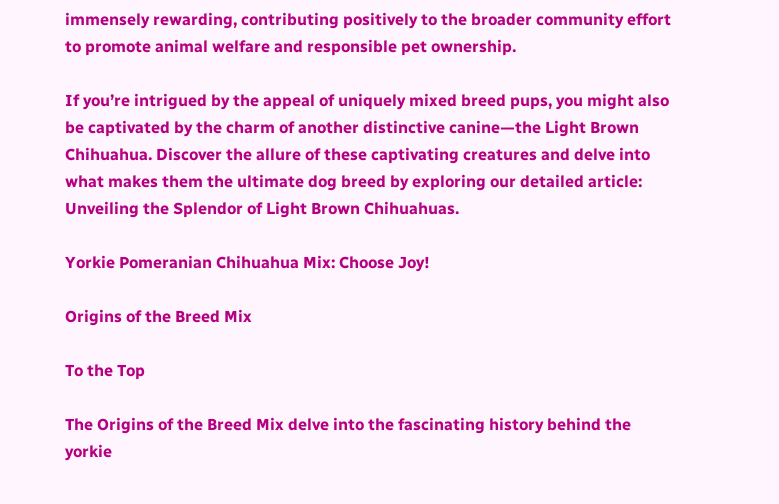immensely rewarding, contributing positively to the broader community effort to promote animal welfare and responsible pet ownership.

If you’re intrigued by the appeal of uniquely mixed breed pups, you might also be captivated by the charm of another distinctive canine—the Light Brown Chihuahua. Discover the allure of these captivating creatures and delve into what makes them the ultimate dog breed by exploring our detailed article: Unveiling the Splendor of Light Brown Chihuahuas.

Yorkie Pomeranian Chihuahua Mix: Choose Joy!

Origins of the Breed Mix

To the Top

The Origins of the Breed Mix delve into the fascinating history behind the yorkie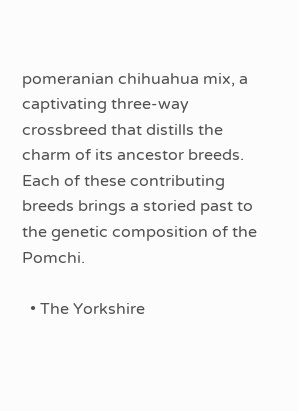pomeranian chihuahua mix, a captivating three-way crossbreed that distills the charm of its ancestor breeds. Each of these contributing breeds brings a storied past to the genetic composition of the Pomchi.

  • The Yorkshire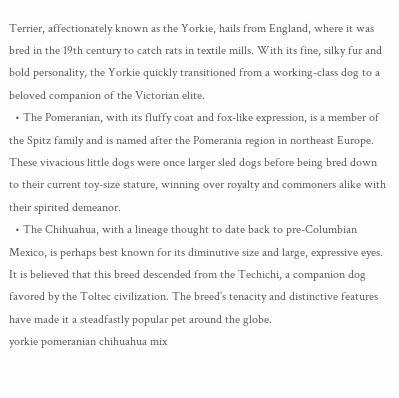Terrier, affectionately known as the Yorkie, hails from England, where it was bred in the 19th century to catch rats in textile mills. With its fine, silky fur and bold personality, the Yorkie quickly transitioned from a working-class dog to a beloved companion of the Victorian elite.
  • The Pomeranian, with its fluffy coat and fox-like expression, is a member of the Spitz family and is named after the Pomerania region in northeast Europe. These vivacious little dogs were once larger sled dogs before being bred down to their current toy-size stature, winning over royalty and commoners alike with their spirited demeanor.
  • The Chihuahua, with a lineage thought to date back to pre-Columbian Mexico, is perhaps best known for its diminutive size and large, expressive eyes. It is believed that this breed descended from the Techichi, a companion dog favored by the Toltec civilization. The breed’s tenacity and distinctive features have made it a steadfastly popular pet around the globe.
yorkie pomeranian chihuahua mix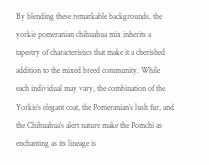By blending these remarkable backgrounds, the yorkie pomeranian chihuahua mix inherits a tapestry of characteristics that make it a cherished addition to the mixed breed community. While each individual may vary, the combination of the Yorkie’s elegant coat, the Pomeranian’s lush fur, and the Chihuahua’s alert nature make the Pomchi as enchanting as its lineage is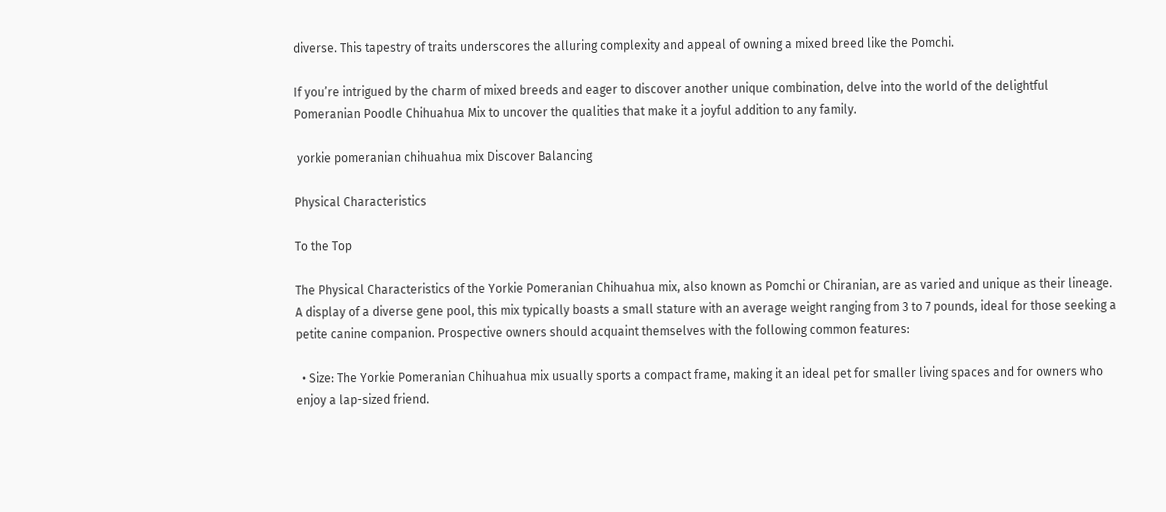diverse. This tapestry of traits underscores the alluring complexity and appeal of owning a mixed breed like the Pomchi.

If you’re intrigued by the charm of mixed breeds and eager to discover another unique combination, delve into the world of the delightful Pomeranian Poodle Chihuahua Mix to uncover the qualities that make it a joyful addition to any family.

 yorkie pomeranian chihuahua mix Discover Balancing

Physical Characteristics

To the Top

The Physical Characteristics of the Yorkie Pomeranian Chihuahua mix, also known as Pomchi or Chiranian, are as varied and unique as their lineage. A display of a diverse gene pool, this mix typically boasts a small stature with an average weight ranging from 3 to 7 pounds, ideal for those seeking a petite canine companion. Prospective owners should acquaint themselves with the following common features:

  • Size: The Yorkie Pomeranian Chihuahua mix usually sports a compact frame, making it an ideal pet for smaller living spaces and for owners who enjoy a lap-sized friend.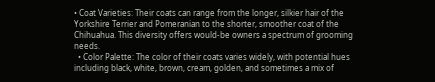• Coat Varieties: Their coats can range from the longer, silkier hair of the Yorkshire Terrier and Pomeranian to the shorter, smoother coat of the Chihuahua. This diversity offers would-be owners a spectrum of grooming needs.
  • Color Palette: The color of their coats varies widely, with potential hues including black, white, brown, cream, golden, and sometimes a mix of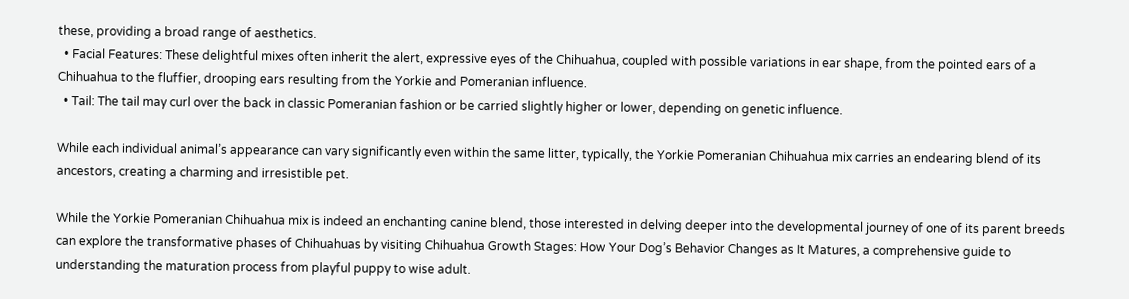these, providing a broad range of aesthetics.
  • Facial Features: These delightful mixes often inherit the alert, expressive eyes of the Chihuahua, coupled with possible variations in ear shape, from the pointed ears of a Chihuahua to the fluffier, drooping ears resulting from the Yorkie and Pomeranian influence.
  • Tail: The tail may curl over the back in classic Pomeranian fashion or be carried slightly higher or lower, depending on genetic influence.

While each individual animal’s appearance can vary significantly even within the same litter, typically, the Yorkie Pomeranian Chihuahua mix carries an endearing blend of its ancestors, creating a charming and irresistible pet.

While the Yorkie Pomeranian Chihuahua mix is indeed an enchanting canine blend, those interested in delving deeper into the developmental journey of one of its parent breeds can explore the transformative phases of Chihuahuas by visiting Chihuahua Growth Stages: How Your Dog’s Behavior Changes as It Matures, a comprehensive guide to understanding the maturation process from playful puppy to wise adult.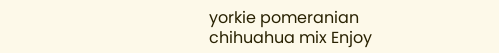yorkie pomeranian chihuahua mix Enjoy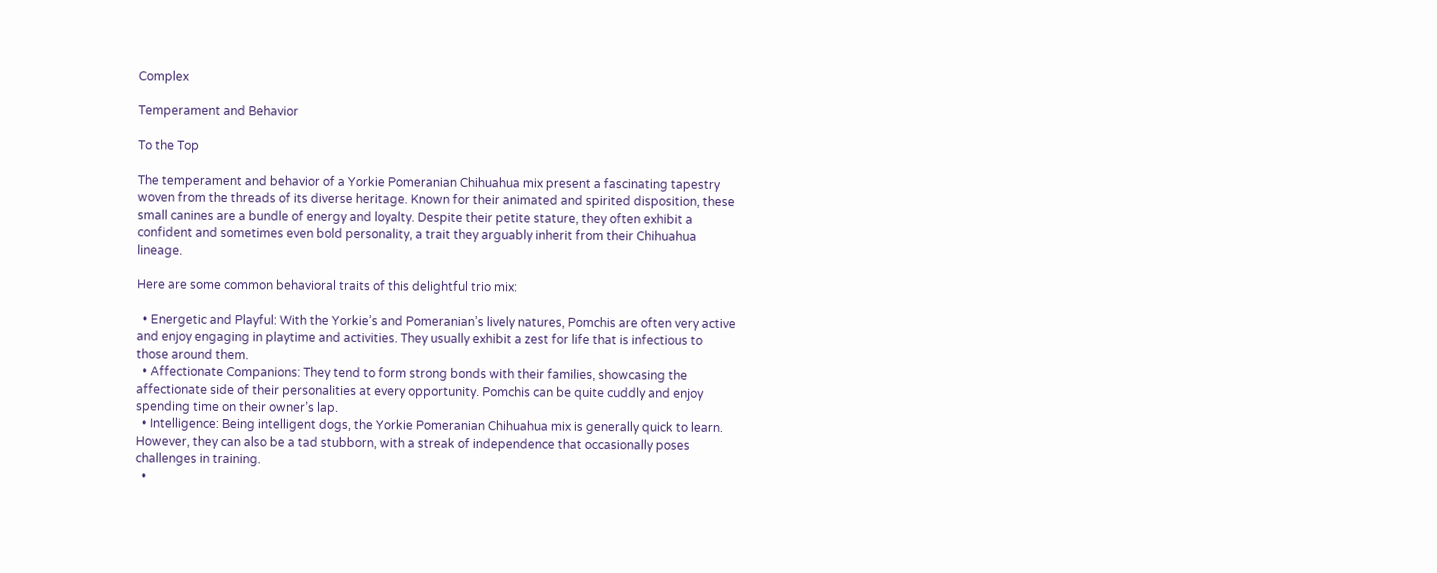Complex

Temperament and Behavior

To the Top

The temperament and behavior of a Yorkie Pomeranian Chihuahua mix present a fascinating tapestry woven from the threads of its diverse heritage. Known for their animated and spirited disposition, these small canines are a bundle of energy and loyalty. Despite their petite stature, they often exhibit a confident and sometimes even bold personality, a trait they arguably inherit from their Chihuahua lineage.

Here are some common behavioral traits of this delightful trio mix:

  • Energetic and Playful: With the Yorkie’s and Pomeranian’s lively natures, Pomchis are often very active and enjoy engaging in playtime and activities. They usually exhibit a zest for life that is infectious to those around them.
  • Affectionate Companions: They tend to form strong bonds with their families, showcasing the affectionate side of their personalities at every opportunity. Pomchis can be quite cuddly and enjoy spending time on their owner’s lap.
  • Intelligence: Being intelligent dogs, the Yorkie Pomeranian Chihuahua mix is generally quick to learn. However, they can also be a tad stubborn, with a streak of independence that occasionally poses challenges in training.
  •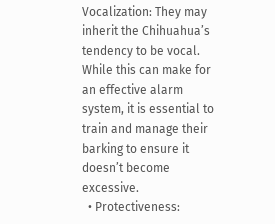Vocalization: They may inherit the Chihuahua’s tendency to be vocal. While this can make for an effective alarm system, it is essential to train and manage their barking to ensure it doesn’t become excessive.
  • Protectiveness: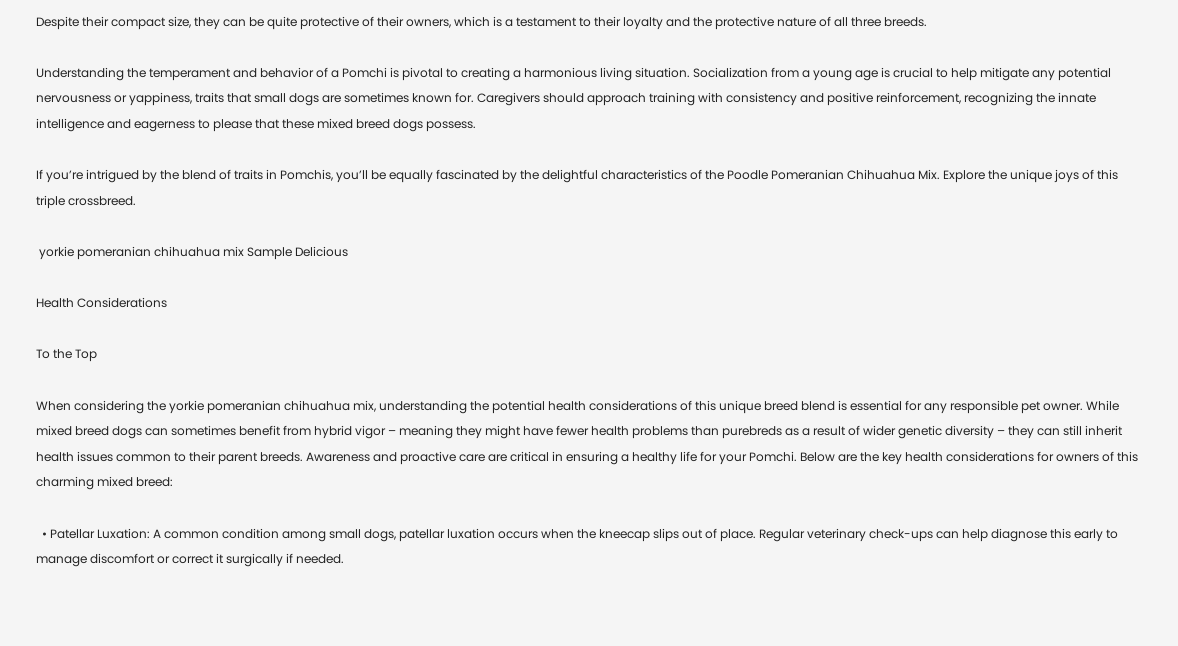Despite their compact size, they can be quite protective of their owners, which is a testament to their loyalty and the protective nature of all three breeds.

Understanding the temperament and behavior of a Pomchi is pivotal to creating a harmonious living situation. Socialization from a young age is crucial to help mitigate any potential nervousness or yappiness, traits that small dogs are sometimes known for. Caregivers should approach training with consistency and positive reinforcement, recognizing the innate intelligence and eagerness to please that these mixed breed dogs possess.

If you’re intrigued by the blend of traits in Pomchis, you’ll be equally fascinated by the delightful characteristics of the Poodle Pomeranian Chihuahua Mix. Explore the unique joys of this triple crossbreed.

 yorkie pomeranian chihuahua mix Sample Delicious

Health Considerations

To the Top

When considering the yorkie pomeranian chihuahua mix, understanding the potential health considerations of this unique breed blend is essential for any responsible pet owner. While mixed breed dogs can sometimes benefit from hybrid vigor – meaning they might have fewer health problems than purebreds as a result of wider genetic diversity – they can still inherit health issues common to their parent breeds. Awareness and proactive care are critical in ensuring a healthy life for your Pomchi. Below are the key health considerations for owners of this charming mixed breed:

  • Patellar Luxation: A common condition among small dogs, patellar luxation occurs when the kneecap slips out of place. Regular veterinary check-ups can help diagnose this early to manage discomfort or correct it surgically if needed.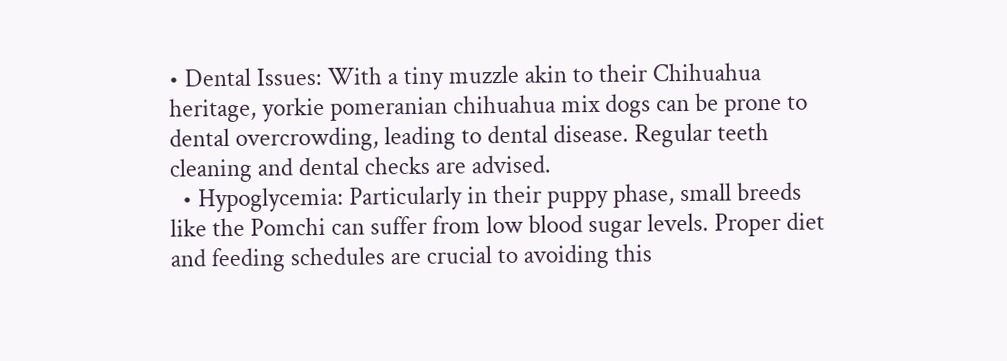• Dental Issues: With a tiny muzzle akin to their Chihuahua heritage, yorkie pomeranian chihuahua mix dogs can be prone to dental overcrowding, leading to dental disease. Regular teeth cleaning and dental checks are advised.
  • Hypoglycemia: Particularly in their puppy phase, small breeds like the Pomchi can suffer from low blood sugar levels. Proper diet and feeding schedules are crucial to avoiding this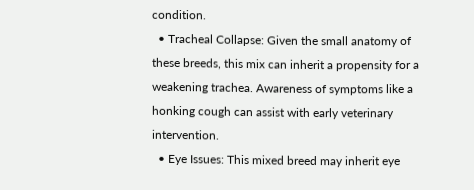condition.
  • Tracheal Collapse: Given the small anatomy of these breeds, this mix can inherit a propensity for a weakening trachea. Awareness of symptoms like a honking cough can assist with early veterinary intervention.
  • Eye Issues: This mixed breed may inherit eye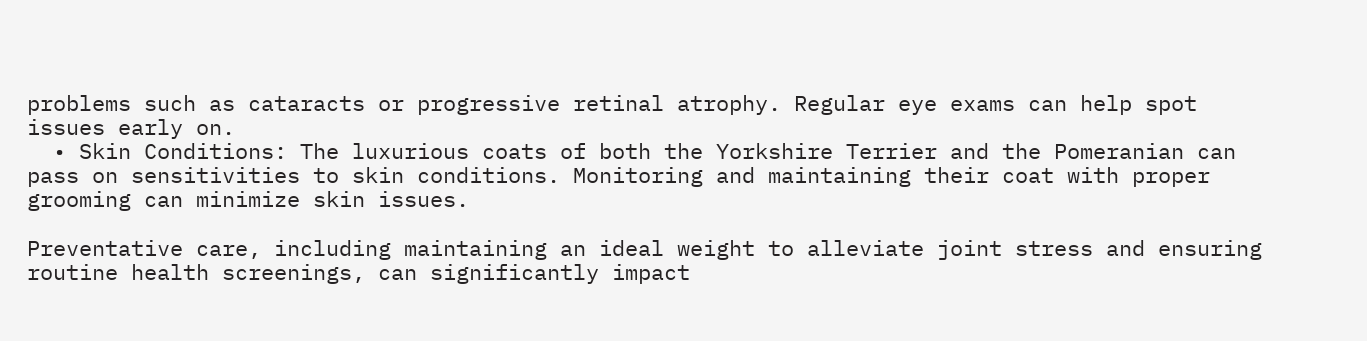problems such as cataracts or progressive retinal atrophy. Regular eye exams can help spot issues early on.
  • Skin Conditions: The luxurious coats of both the Yorkshire Terrier and the Pomeranian can pass on sensitivities to skin conditions. Monitoring and maintaining their coat with proper grooming can minimize skin issues.

Preventative care, including maintaining an ideal weight to alleviate joint stress and ensuring routine health screenings, can significantly impact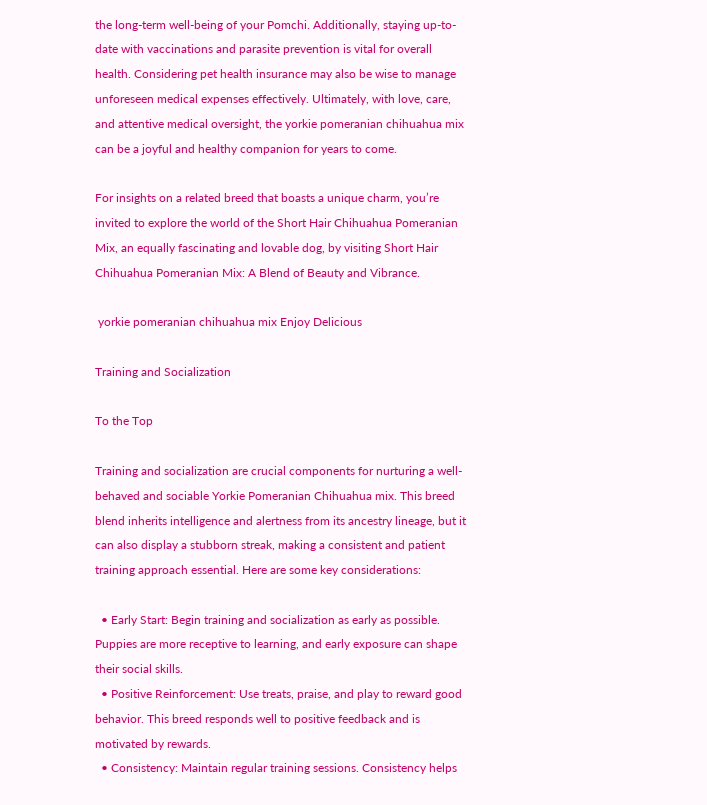the long-term well-being of your Pomchi. Additionally, staying up-to-date with vaccinations and parasite prevention is vital for overall health. Considering pet health insurance may also be wise to manage unforeseen medical expenses effectively. Ultimately, with love, care, and attentive medical oversight, the yorkie pomeranian chihuahua mix can be a joyful and healthy companion for years to come.

For insights on a related breed that boasts a unique charm, you’re invited to explore the world of the Short Hair Chihuahua Pomeranian Mix, an equally fascinating and lovable dog, by visiting Short Hair Chihuahua Pomeranian Mix: A Blend of Beauty and Vibrance.

 yorkie pomeranian chihuahua mix Enjoy Delicious

Training and Socialization

To the Top

Training and socialization are crucial components for nurturing a well-behaved and sociable Yorkie Pomeranian Chihuahua mix. This breed blend inherits intelligence and alertness from its ancestry lineage, but it can also display a stubborn streak, making a consistent and patient training approach essential. Here are some key considerations:

  • Early Start: Begin training and socialization as early as possible. Puppies are more receptive to learning, and early exposure can shape their social skills.
  • Positive Reinforcement: Use treats, praise, and play to reward good behavior. This breed responds well to positive feedback and is motivated by rewards.
  • Consistency: Maintain regular training sessions. Consistency helps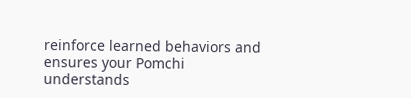reinforce learned behaviors and ensures your Pomchi understands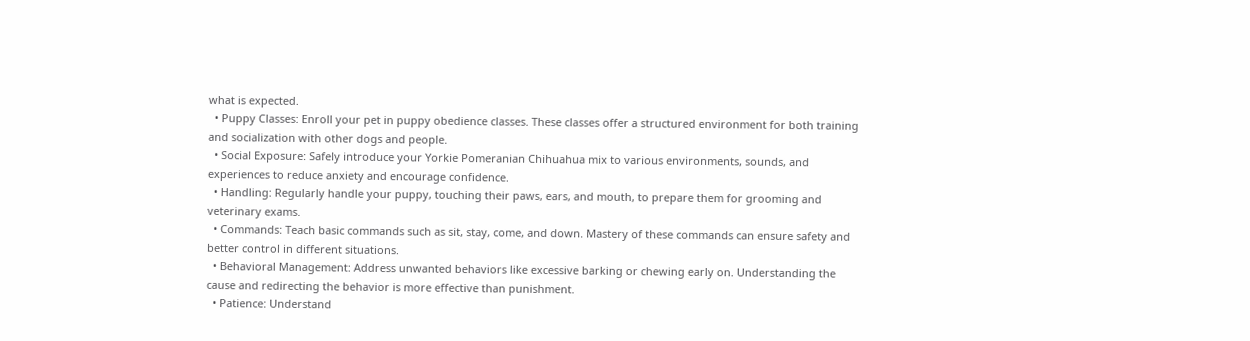what is expected.
  • Puppy Classes: Enroll your pet in puppy obedience classes. These classes offer a structured environment for both training and socialization with other dogs and people.
  • Social Exposure: Safely introduce your Yorkie Pomeranian Chihuahua mix to various environments, sounds, and experiences to reduce anxiety and encourage confidence.
  • Handling: Regularly handle your puppy, touching their paws, ears, and mouth, to prepare them for grooming and veterinary exams.
  • Commands: Teach basic commands such as sit, stay, come, and down. Mastery of these commands can ensure safety and better control in different situations.
  • Behavioral Management: Address unwanted behaviors like excessive barking or chewing early on. Understanding the cause and redirecting the behavior is more effective than punishment.
  • Patience: Understand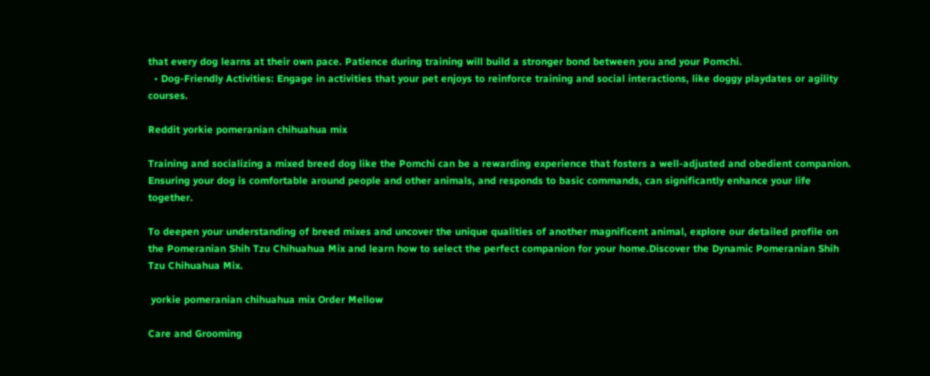that every dog learns at their own pace. Patience during training will build a stronger bond between you and your Pomchi.
  • Dog-Friendly Activities: Engage in activities that your pet enjoys to reinforce training and social interactions, like doggy playdates or agility courses.

Reddit yorkie pomeranian chihuahua mix

Training and socializing a mixed breed dog like the Pomchi can be a rewarding experience that fosters a well-adjusted and obedient companion. Ensuring your dog is comfortable around people and other animals, and responds to basic commands, can significantly enhance your life together.

To deepen your understanding of breed mixes and uncover the unique qualities of another magnificent animal, explore our detailed profile on the Pomeranian Shih Tzu Chihuahua Mix and learn how to select the perfect companion for your home.Discover the Dynamic Pomeranian Shih Tzu Chihuahua Mix.

 yorkie pomeranian chihuahua mix Order Mellow

Care and Grooming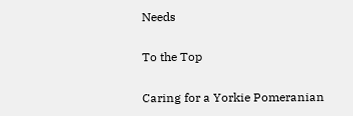Needs

To the Top

Caring for a Yorkie Pomeranian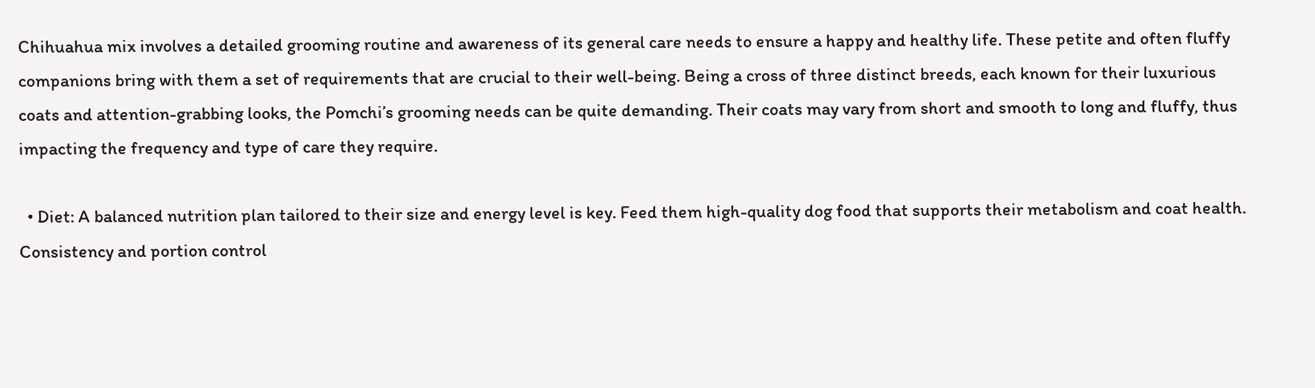Chihuahua mix involves a detailed grooming routine and awareness of its general care needs to ensure a happy and healthy life. These petite and often fluffy companions bring with them a set of requirements that are crucial to their well-being. Being a cross of three distinct breeds, each known for their luxurious coats and attention-grabbing looks, the Pomchi’s grooming needs can be quite demanding. Their coats may vary from short and smooth to long and fluffy, thus impacting the frequency and type of care they require.

  • Diet: A balanced nutrition plan tailored to their size and energy level is key. Feed them high-quality dog food that supports their metabolism and coat health. Consistency and portion control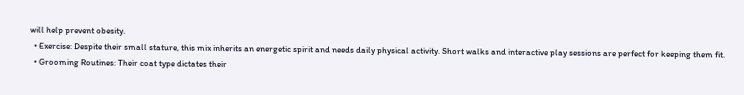will help prevent obesity.
  • Exercise: Despite their small stature, this mix inherits an energetic spirit and needs daily physical activity. Short walks and interactive play sessions are perfect for keeping them fit.
  • Grooming Routines: Their coat type dictates their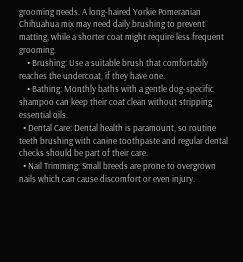grooming needs. A long-haired Yorkie Pomeranian Chihuahua mix may need daily brushing to prevent matting, while a shorter coat might require less frequent grooming.
    • Brushing: Use a suitable brush that comfortably reaches the undercoat, if they have one.
    • Bathing: Monthly baths with a gentle dog-specific shampoo can keep their coat clean without stripping essential oils.
  • Dental Care: Dental health is paramount, so routine teeth brushing with canine toothpaste and regular dental checks should be part of their care.
  • Nail Trimming: Small breeds are prone to overgrown nails which can cause discomfort or even injury.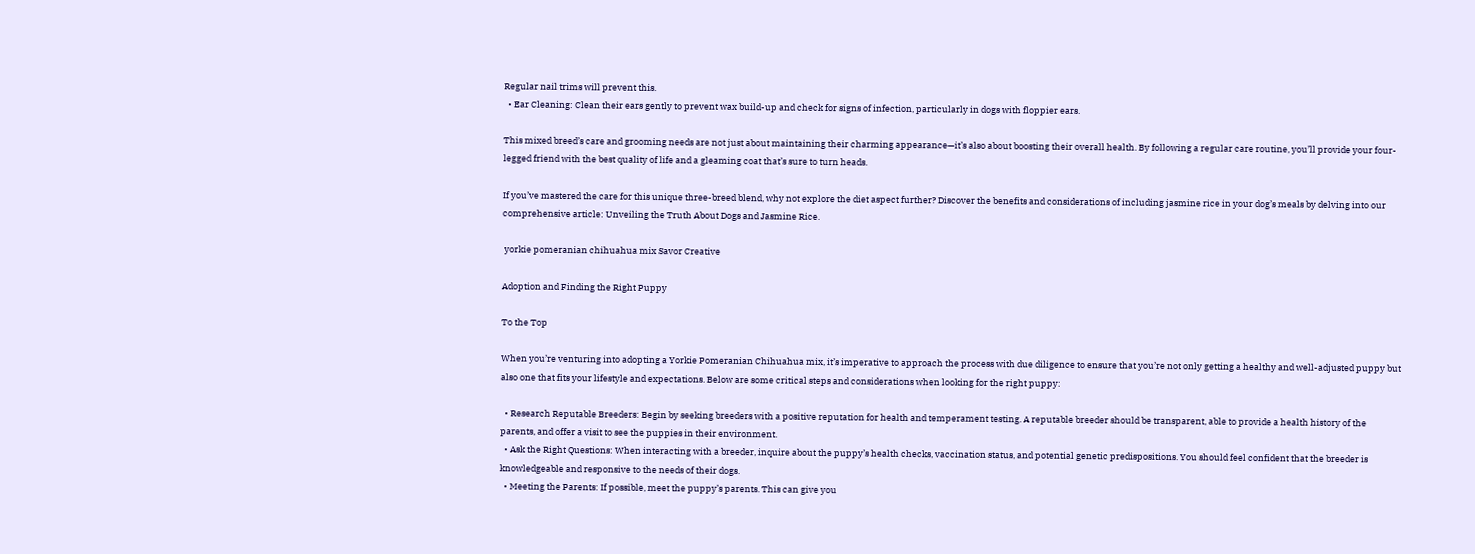Regular nail trims will prevent this.
  • Ear Cleaning: Clean their ears gently to prevent wax build-up and check for signs of infection, particularly in dogs with floppier ears.

This mixed breed’s care and grooming needs are not just about maintaining their charming appearance—it’s also about boosting their overall health. By following a regular care routine, you’ll provide your four-legged friend with the best quality of life and a gleaming coat that’s sure to turn heads.

If you’ve mastered the care for this unique three-breed blend, why not explore the diet aspect further? Discover the benefits and considerations of including jasmine rice in your dog’s meals by delving into our comprehensive article: Unveiling the Truth About Dogs and Jasmine Rice.

 yorkie pomeranian chihuahua mix Savor Creative

Adoption and Finding the Right Puppy

To the Top

When you’re venturing into adopting a Yorkie Pomeranian Chihuahua mix, it’s imperative to approach the process with due diligence to ensure that you’re not only getting a healthy and well-adjusted puppy but also one that fits your lifestyle and expectations. Below are some critical steps and considerations when looking for the right puppy:

  • Research Reputable Breeders: Begin by seeking breeders with a positive reputation for health and temperament testing. A reputable breeder should be transparent, able to provide a health history of the parents, and offer a visit to see the puppies in their environment.
  • Ask the Right Questions: When interacting with a breeder, inquire about the puppy’s health checks, vaccination status, and potential genetic predispositions. You should feel confident that the breeder is knowledgeable and responsive to the needs of their dogs.
  • Meeting the Parents: If possible, meet the puppy’s parents. This can give you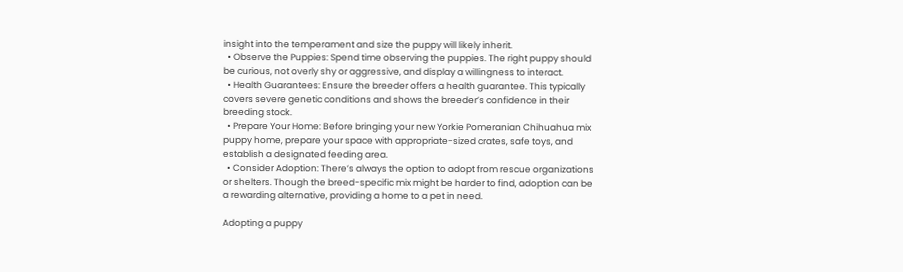insight into the temperament and size the puppy will likely inherit.
  • Observe the Puppies: Spend time observing the puppies. The right puppy should be curious, not overly shy or aggressive, and display a willingness to interact.
  • Health Guarantees: Ensure the breeder offers a health guarantee. This typically covers severe genetic conditions and shows the breeder’s confidence in their breeding stock.
  • Prepare Your Home: Before bringing your new Yorkie Pomeranian Chihuahua mix puppy home, prepare your space with appropriate-sized crates, safe toys, and establish a designated feeding area.
  • Consider Adoption: There’s always the option to adopt from rescue organizations or shelters. Though the breed-specific mix might be harder to find, adoption can be a rewarding alternative, providing a home to a pet in need.

Adopting a puppy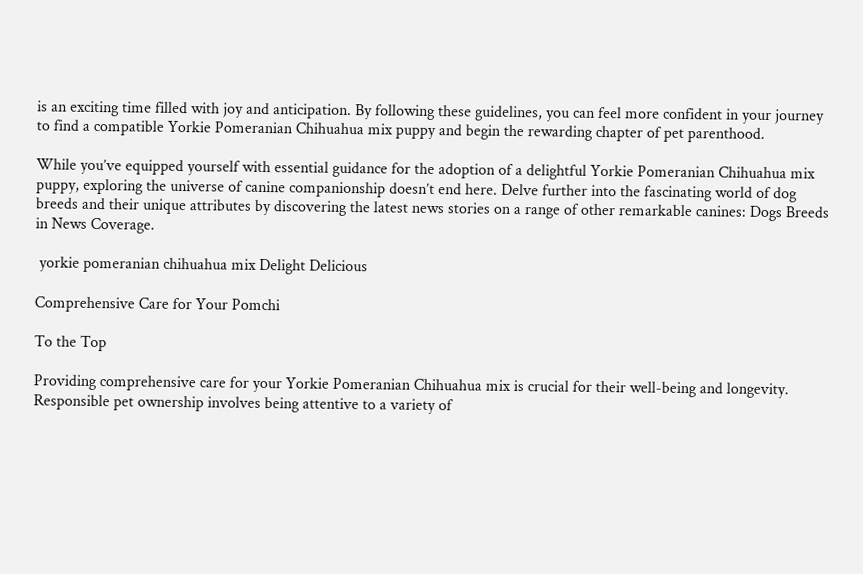is an exciting time filled with joy and anticipation. By following these guidelines, you can feel more confident in your journey to find a compatible Yorkie Pomeranian Chihuahua mix puppy and begin the rewarding chapter of pet parenthood.

While you’ve equipped yourself with essential guidance for the adoption of a delightful Yorkie Pomeranian Chihuahua mix puppy, exploring the universe of canine companionship doesn’t end here. Delve further into the fascinating world of dog breeds and their unique attributes by discovering the latest news stories on a range of other remarkable canines: Dogs Breeds in News Coverage.

 yorkie pomeranian chihuahua mix Delight Delicious

Comprehensive Care for Your Pomchi

To the Top

Providing comprehensive care for your Yorkie Pomeranian Chihuahua mix is crucial for their well-being and longevity. Responsible pet ownership involves being attentive to a variety of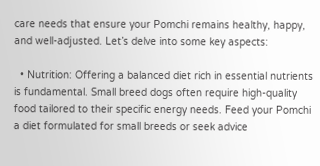care needs that ensure your Pomchi remains healthy, happy, and well-adjusted. Let’s delve into some key aspects:

  • Nutrition: Offering a balanced diet rich in essential nutrients is fundamental. Small breed dogs often require high-quality food tailored to their specific energy needs. Feed your Pomchi a diet formulated for small breeds or seek advice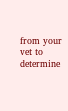from your vet to determine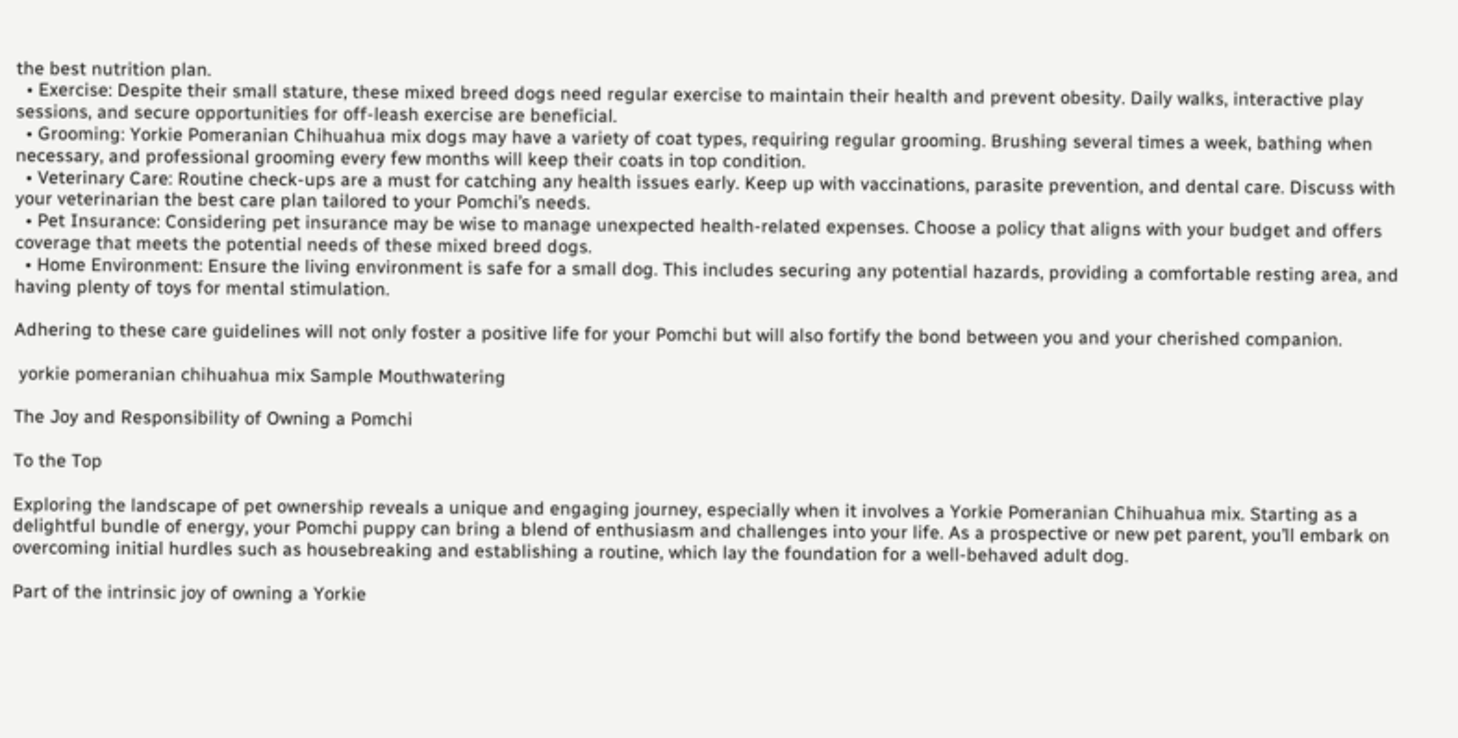the best nutrition plan.
  • Exercise: Despite their small stature, these mixed breed dogs need regular exercise to maintain their health and prevent obesity. Daily walks, interactive play sessions, and secure opportunities for off-leash exercise are beneficial.
  • Grooming: Yorkie Pomeranian Chihuahua mix dogs may have a variety of coat types, requiring regular grooming. Brushing several times a week, bathing when necessary, and professional grooming every few months will keep their coats in top condition.
  • Veterinary Care: Routine check-ups are a must for catching any health issues early. Keep up with vaccinations, parasite prevention, and dental care. Discuss with your veterinarian the best care plan tailored to your Pomchi’s needs.
  • Pet Insurance: Considering pet insurance may be wise to manage unexpected health-related expenses. Choose a policy that aligns with your budget and offers coverage that meets the potential needs of these mixed breed dogs.
  • Home Environment: Ensure the living environment is safe for a small dog. This includes securing any potential hazards, providing a comfortable resting area, and having plenty of toys for mental stimulation.

Adhering to these care guidelines will not only foster a positive life for your Pomchi but will also fortify the bond between you and your cherished companion.

 yorkie pomeranian chihuahua mix Sample Mouthwatering

The Joy and Responsibility of Owning a Pomchi

To the Top

Exploring the landscape of pet ownership reveals a unique and engaging journey, especially when it involves a Yorkie Pomeranian Chihuahua mix. Starting as a delightful bundle of energy, your Pomchi puppy can bring a blend of enthusiasm and challenges into your life. As a prospective or new pet parent, you’ll embark on overcoming initial hurdles such as housebreaking and establishing a routine, which lay the foundation for a well-behaved adult dog.

Part of the intrinsic joy of owning a Yorkie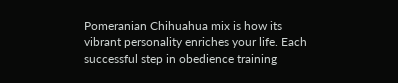Pomeranian Chihuahua mix is how its vibrant personality enriches your life. Each successful step in obedience training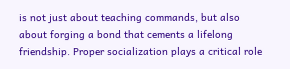is not just about teaching commands, but also about forging a bond that cements a lifelong friendship. Proper socialization plays a critical role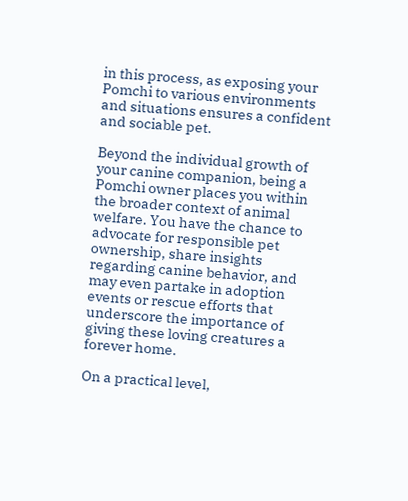in this process, as exposing your Pomchi to various environments and situations ensures a confident and sociable pet.

Beyond the individual growth of your canine companion, being a Pomchi owner places you within the broader context of animal welfare. You have the chance to advocate for responsible pet ownership, share insights regarding canine behavior, and may even partake in adoption events or rescue efforts that underscore the importance of giving these loving creatures a forever home.

On a practical level,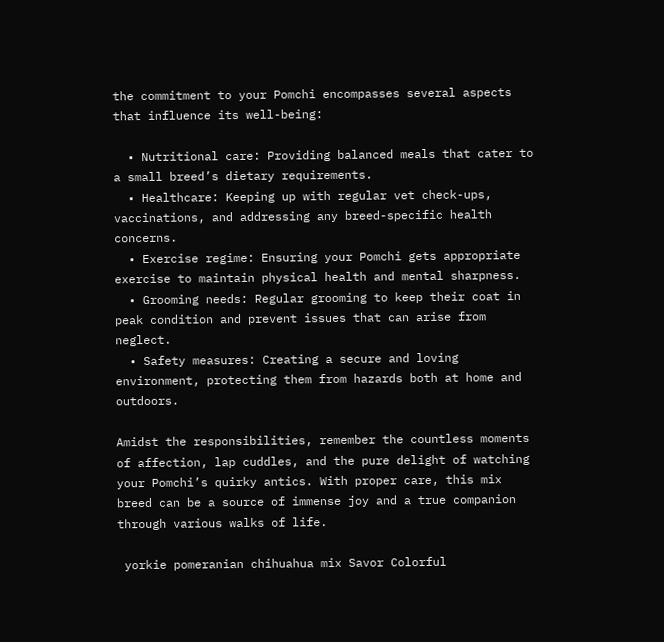the commitment to your Pomchi encompasses several aspects that influence its well-being:

  • Nutritional care: Providing balanced meals that cater to a small breed’s dietary requirements.
  • Healthcare: Keeping up with regular vet check-ups, vaccinations, and addressing any breed-specific health concerns.
  • Exercise regime: Ensuring your Pomchi gets appropriate exercise to maintain physical health and mental sharpness.
  • Grooming needs: Regular grooming to keep their coat in peak condition and prevent issues that can arise from neglect.
  • Safety measures: Creating a secure and loving environment, protecting them from hazards both at home and outdoors.

Amidst the responsibilities, remember the countless moments of affection, lap cuddles, and the pure delight of watching your Pomchi’s quirky antics. With proper care, this mix breed can be a source of immense joy and a true companion through various walks of life.

 yorkie pomeranian chihuahua mix Savor Colorful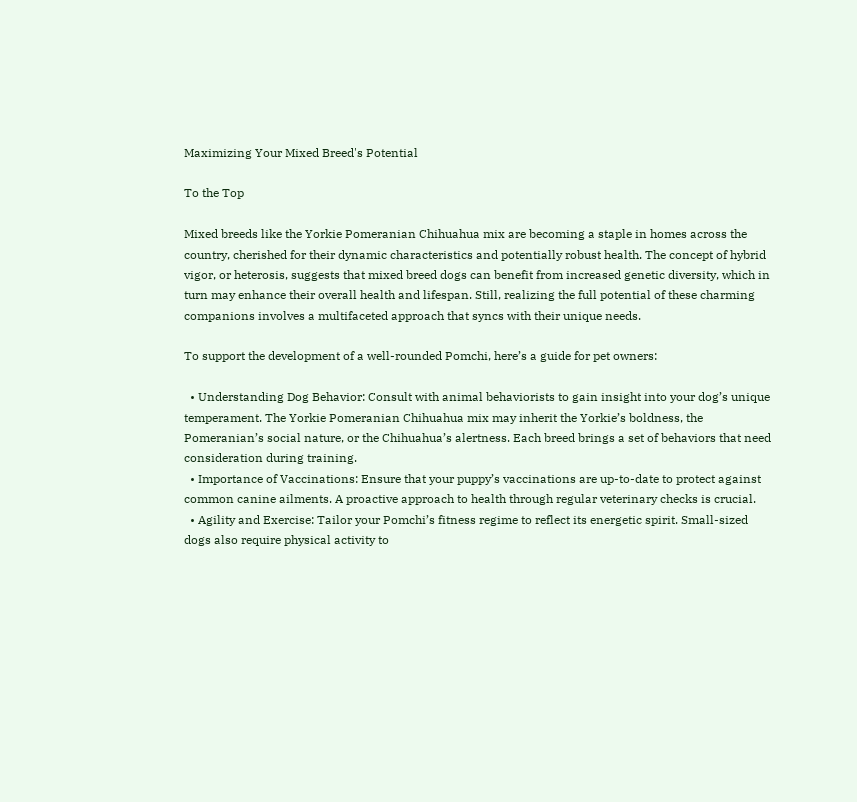Maximizing Your Mixed Breed's Potential

To the Top

Mixed breeds like the Yorkie Pomeranian Chihuahua mix are becoming a staple in homes across the country, cherished for their dynamic characteristics and potentially robust health. The concept of hybrid vigor, or heterosis, suggests that mixed breed dogs can benefit from increased genetic diversity, which in turn may enhance their overall health and lifespan. Still, realizing the full potential of these charming companions involves a multifaceted approach that syncs with their unique needs.

To support the development of a well-rounded Pomchi, here’s a guide for pet owners:

  • Understanding Dog Behavior: Consult with animal behaviorists to gain insight into your dog’s unique temperament. The Yorkie Pomeranian Chihuahua mix may inherit the Yorkie’s boldness, the Pomeranian’s social nature, or the Chihuahua’s alertness. Each breed brings a set of behaviors that need consideration during training.
  • Importance of Vaccinations: Ensure that your puppy’s vaccinations are up-to-date to protect against common canine ailments. A proactive approach to health through regular veterinary checks is crucial.
  • Agility and Exercise: Tailor your Pomchi’s fitness regime to reflect its energetic spirit. Small-sized dogs also require physical activity to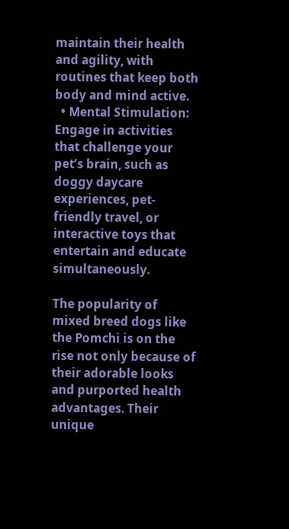maintain their health and agility, with routines that keep both body and mind active.
  • Mental Stimulation: Engage in activities that challenge your pet’s brain, such as doggy daycare experiences, pet-friendly travel, or interactive toys that entertain and educate simultaneously.

The popularity of mixed breed dogs like the Pomchi is on the rise not only because of their adorable looks and purported health advantages. Their unique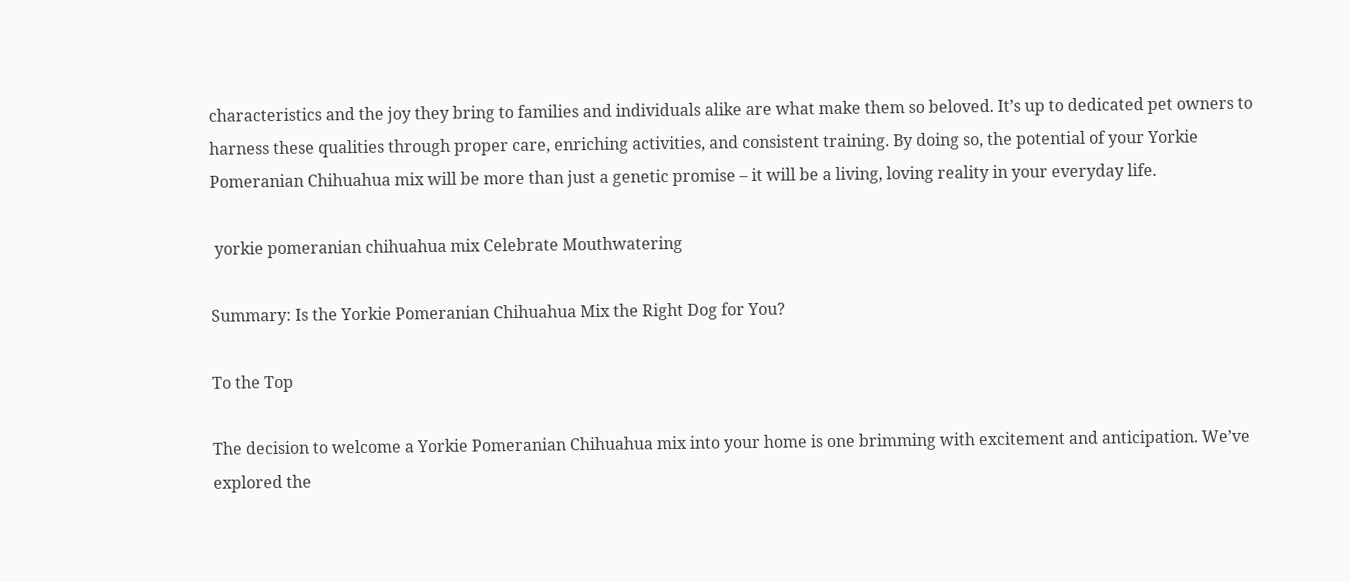characteristics and the joy they bring to families and individuals alike are what make them so beloved. It’s up to dedicated pet owners to harness these qualities through proper care, enriching activities, and consistent training. By doing so, the potential of your Yorkie Pomeranian Chihuahua mix will be more than just a genetic promise – it will be a living, loving reality in your everyday life.

 yorkie pomeranian chihuahua mix Celebrate Mouthwatering

Summary: Is the Yorkie Pomeranian Chihuahua Mix the Right Dog for You?

To the Top

The decision to welcome a Yorkie Pomeranian Chihuahua mix into your home is one brimming with excitement and anticipation. We’ve explored the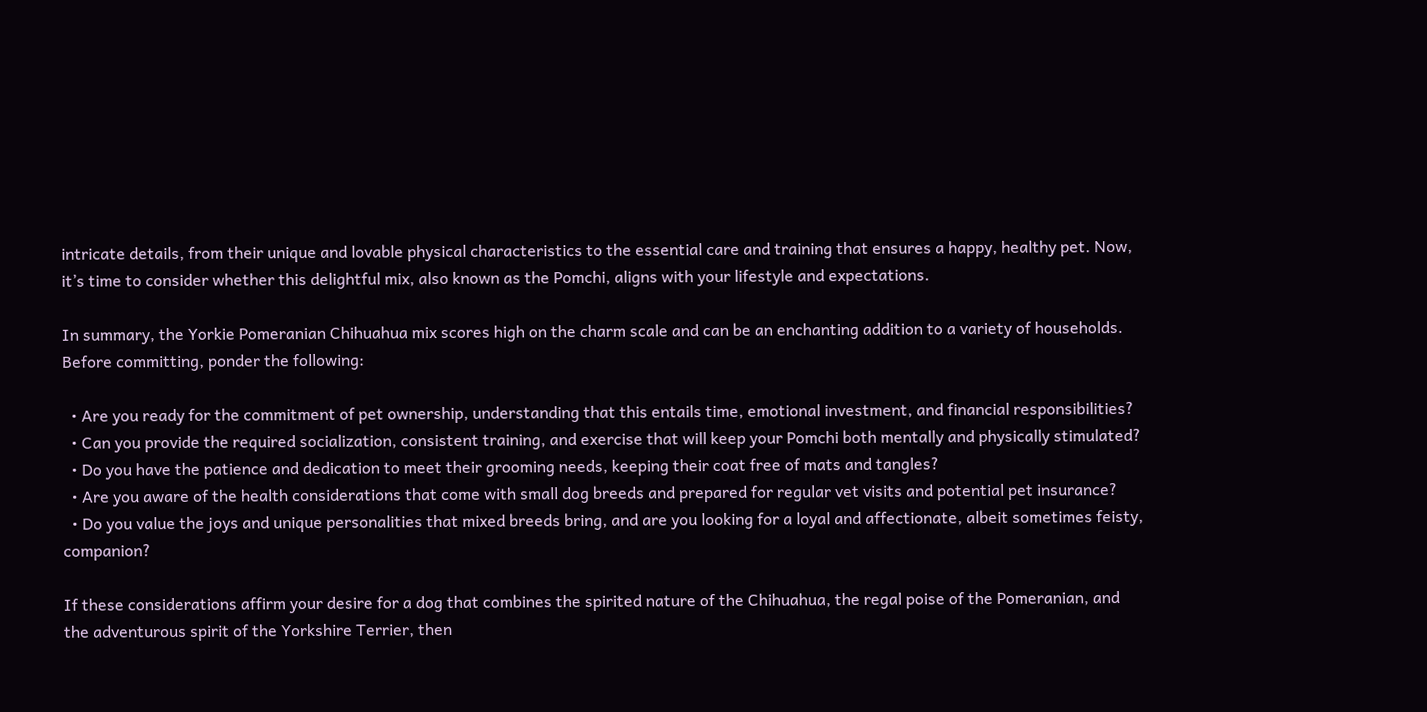intricate details, from their unique and lovable physical characteristics to the essential care and training that ensures a happy, healthy pet. Now, it’s time to consider whether this delightful mix, also known as the Pomchi, aligns with your lifestyle and expectations.

In summary, the Yorkie Pomeranian Chihuahua mix scores high on the charm scale and can be an enchanting addition to a variety of households. Before committing, ponder the following:

  • Are you ready for the commitment of pet ownership, understanding that this entails time, emotional investment, and financial responsibilities?
  • Can you provide the required socialization, consistent training, and exercise that will keep your Pomchi both mentally and physically stimulated?
  • Do you have the patience and dedication to meet their grooming needs, keeping their coat free of mats and tangles?
  • Are you aware of the health considerations that come with small dog breeds and prepared for regular vet visits and potential pet insurance?
  • Do you value the joys and unique personalities that mixed breeds bring, and are you looking for a loyal and affectionate, albeit sometimes feisty, companion?

If these considerations affirm your desire for a dog that combines the spirited nature of the Chihuahua, the regal poise of the Pomeranian, and the adventurous spirit of the Yorkshire Terrier, then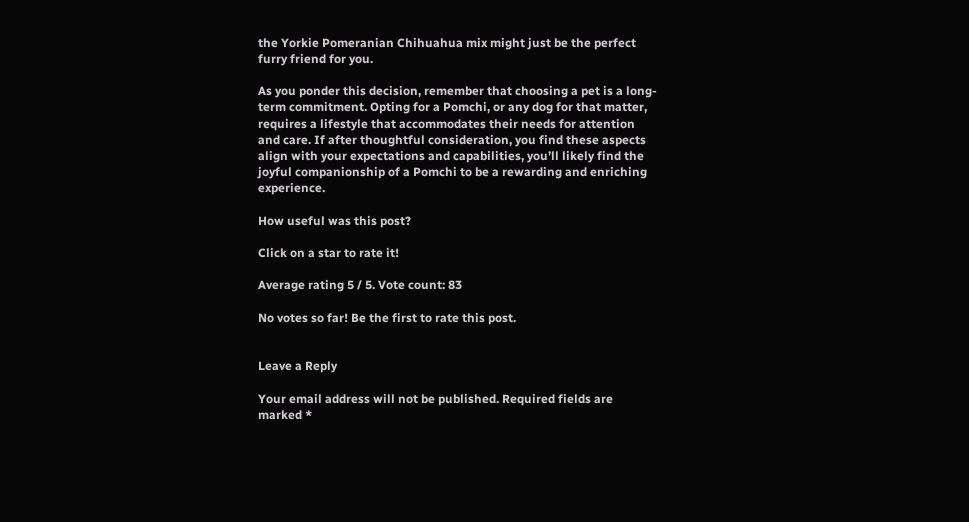the Yorkie Pomeranian Chihuahua mix might just be the perfect furry friend for you.

As you ponder this decision, remember that choosing a pet is a long-term commitment. Opting for a Pomchi, or any dog for that matter, requires a lifestyle that accommodates their needs for attention and care. If after thoughtful consideration, you find these aspects align with your expectations and capabilities, you’ll likely find the joyful companionship of a Pomchi to be a rewarding and enriching experience.

How useful was this post?

Click on a star to rate it!

Average rating 5 / 5. Vote count: 83

No votes so far! Be the first to rate this post.


Leave a Reply

Your email address will not be published. Required fields are marked *